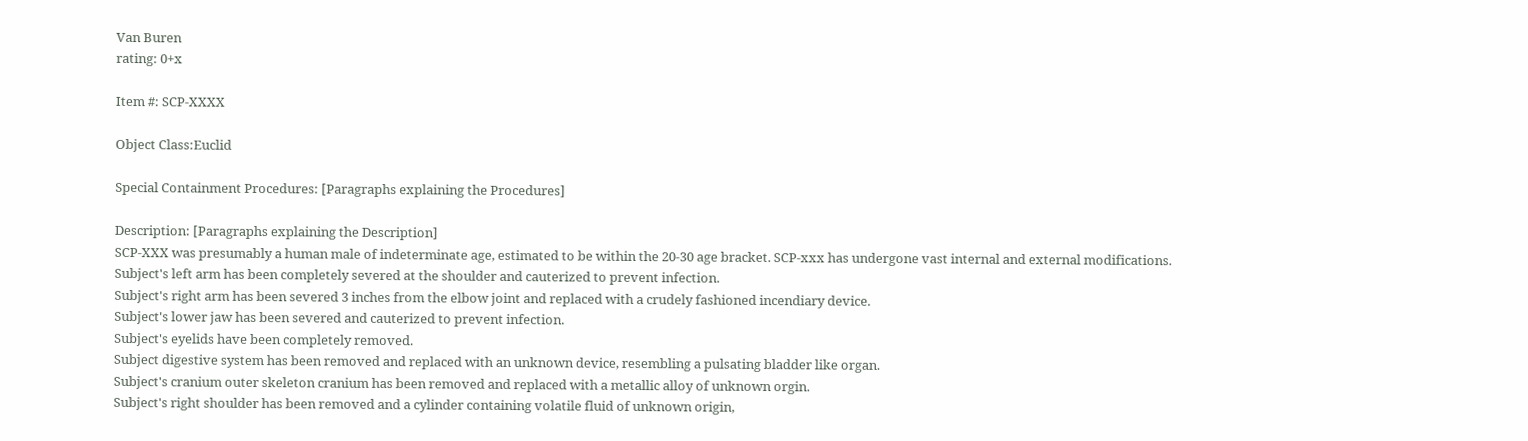Van Buren
rating: 0+x

Item #: SCP-XXXX

Object Class:Euclid

Special Containment Procedures: [Paragraphs explaining the Procedures]

Description: [Paragraphs explaining the Description]
SCP-XXX was presumably a human male of indeterminate age, estimated to be within the 20-30 age bracket. SCP-xxx has undergone vast internal and external modifications.
Subject's left arm has been completely severed at the shoulder and cauterized to prevent infection.
Subject's right arm has been severed 3 inches from the elbow joint and replaced with a crudely fashioned incendiary device.
Subject's lower jaw has been severed and cauterized to prevent infection.
Subject's eyelids have been completely removed.
Subject digestive system has been removed and replaced with an unknown device, resembling a pulsating bladder like organ.
Subject's cranium outer skeleton cranium has been removed and replaced with a metallic alloy of unknown orgin.
Subject's right shoulder has been removed and a cylinder containing volatile fluid of unknown origin,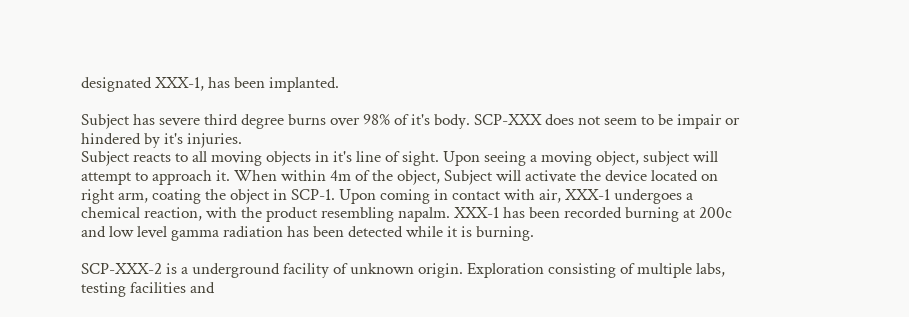designated XXX-1, has been implanted.

Subject has severe third degree burns over 98% of it's body. SCP-XXX does not seem to be impair or hindered by it's injuries.
Subject reacts to all moving objects in it's line of sight. Upon seeing a moving object, subject will attempt to approach it. When within 4m of the object, Subject will activate the device located on right arm, coating the object in SCP-1. Upon coming in contact with air, XXX-1 undergoes a chemical reaction, with the product resembling napalm. XXX-1 has been recorded burning at 200c and low level gamma radiation has been detected while it is burning.

SCP-XXX-2 is a underground facility of unknown origin. Exploration consisting of multiple labs, testing facilities and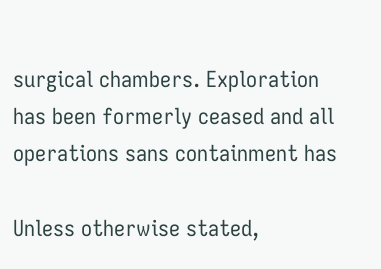surgical chambers. Exploration has been formerly ceased and all operations sans containment has

Unless otherwise stated,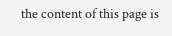the content of this page is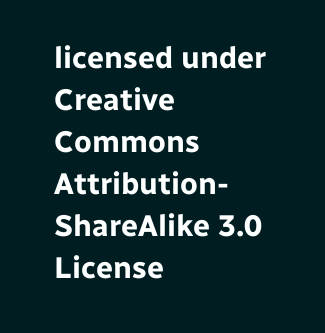licensed under Creative Commons Attribution-ShareAlike 3.0 License